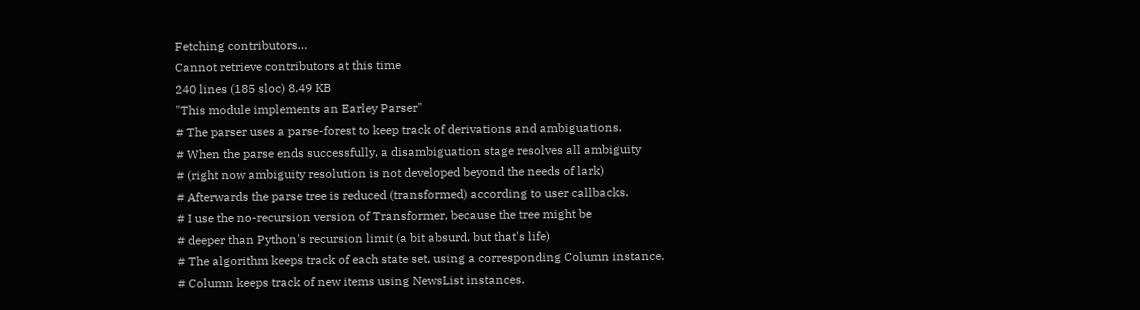Fetching contributors…
Cannot retrieve contributors at this time
240 lines (185 sloc) 8.49 KB
"This module implements an Earley Parser"
# The parser uses a parse-forest to keep track of derivations and ambiguations.
# When the parse ends successfully, a disambiguation stage resolves all ambiguity
# (right now ambiguity resolution is not developed beyond the needs of lark)
# Afterwards the parse tree is reduced (transformed) according to user callbacks.
# I use the no-recursion version of Transformer, because the tree might be
# deeper than Python's recursion limit (a bit absurd, but that's life)
# The algorithm keeps track of each state set, using a corresponding Column instance.
# Column keeps track of new items using NewsList instances.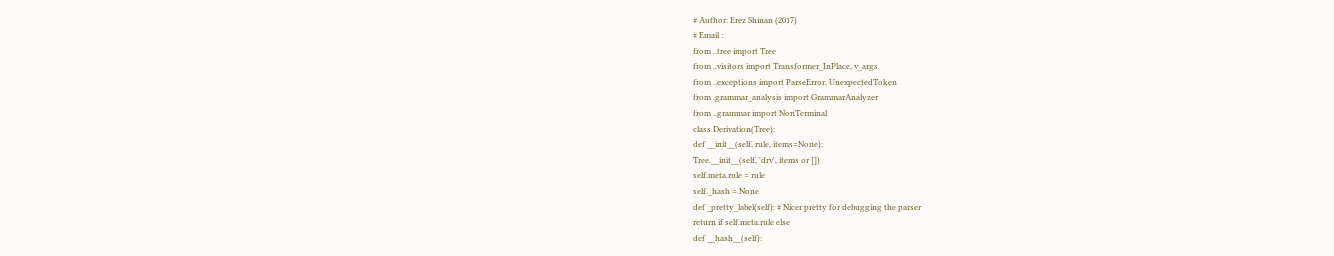# Author: Erez Shinan (2017)
# Email :
from ..tree import Tree
from ..visitors import Transformer_InPlace, v_args
from ..exceptions import ParseError, UnexpectedToken
from .grammar_analysis import GrammarAnalyzer
from ..grammar import NonTerminal
class Derivation(Tree):
def __init__(self, rule, items=None):
Tree.__init__(self, 'drv', items or [])
self.meta.rule = rule
self._hash = None
def _pretty_label(self): # Nicer pretty for debugging the parser
return if self.meta.rule else
def __hash__(self):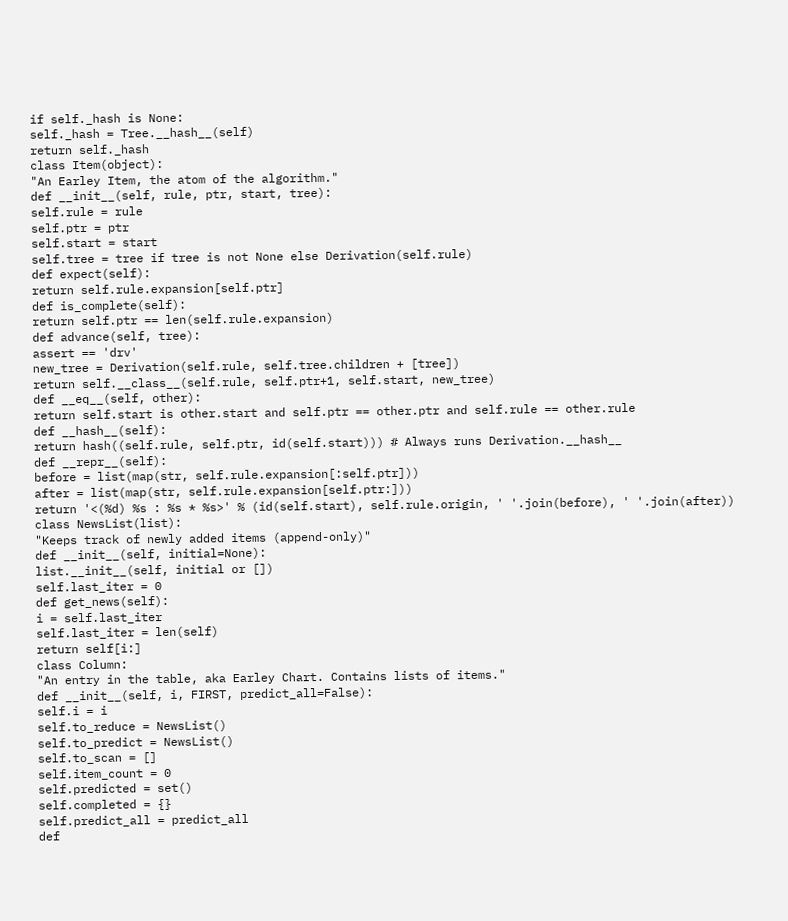if self._hash is None:
self._hash = Tree.__hash__(self)
return self._hash
class Item(object):
"An Earley Item, the atom of the algorithm."
def __init__(self, rule, ptr, start, tree):
self.rule = rule
self.ptr = ptr
self.start = start
self.tree = tree if tree is not None else Derivation(self.rule)
def expect(self):
return self.rule.expansion[self.ptr]
def is_complete(self):
return self.ptr == len(self.rule.expansion)
def advance(self, tree):
assert == 'drv'
new_tree = Derivation(self.rule, self.tree.children + [tree])
return self.__class__(self.rule, self.ptr+1, self.start, new_tree)
def __eq__(self, other):
return self.start is other.start and self.ptr == other.ptr and self.rule == other.rule
def __hash__(self):
return hash((self.rule, self.ptr, id(self.start))) # Always runs Derivation.__hash__
def __repr__(self):
before = list(map(str, self.rule.expansion[:self.ptr]))
after = list(map(str, self.rule.expansion[self.ptr:]))
return '<(%d) %s : %s * %s>' % (id(self.start), self.rule.origin, ' '.join(before), ' '.join(after))
class NewsList(list):
"Keeps track of newly added items (append-only)"
def __init__(self, initial=None):
list.__init__(self, initial or [])
self.last_iter = 0
def get_news(self):
i = self.last_iter
self.last_iter = len(self)
return self[i:]
class Column:
"An entry in the table, aka Earley Chart. Contains lists of items."
def __init__(self, i, FIRST, predict_all=False):
self.i = i
self.to_reduce = NewsList()
self.to_predict = NewsList()
self.to_scan = []
self.item_count = 0
self.predicted = set()
self.completed = {}
self.predict_all = predict_all
def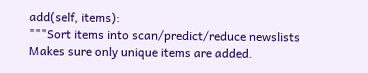add(self, items):
"""Sort items into scan/predict/reduce newslists
Makes sure only unique items are added.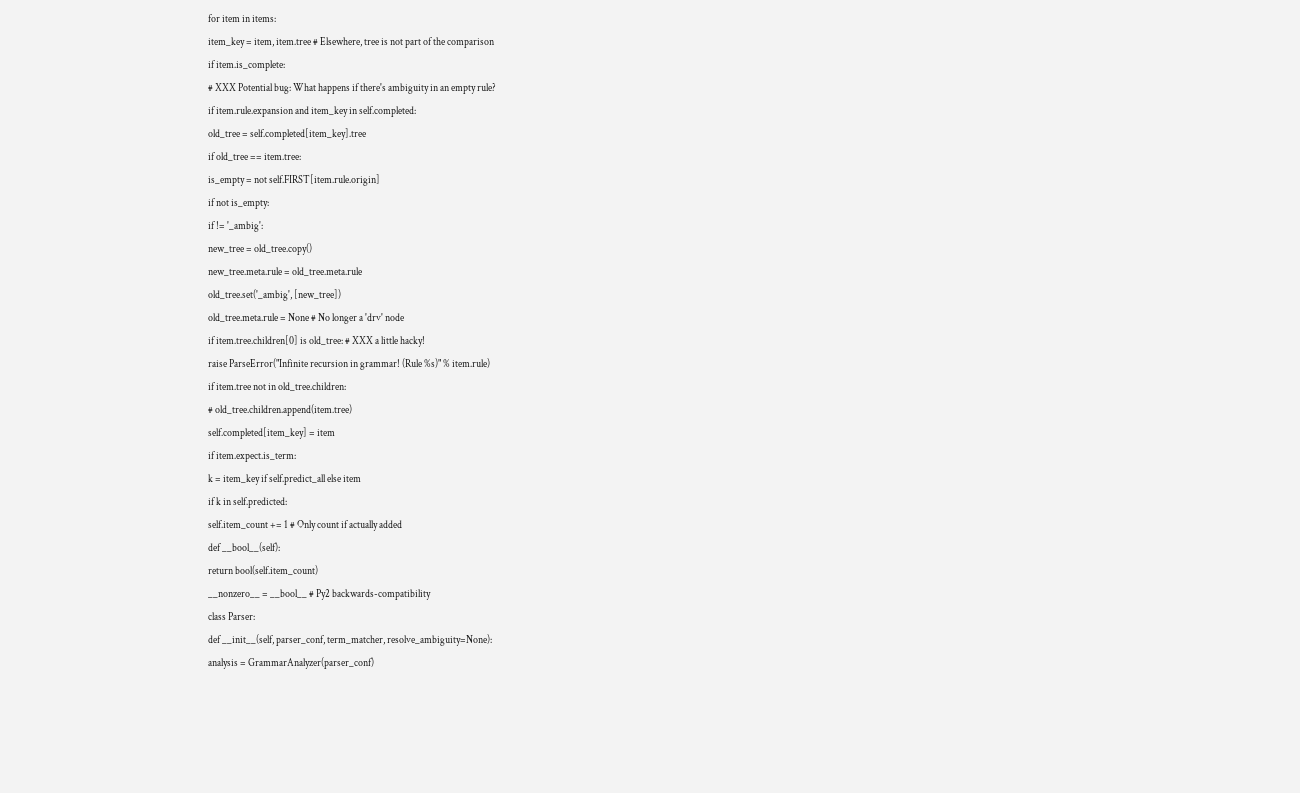for item in items:
item_key = item, item.tree # Elsewhere, tree is not part of the comparison
if item.is_complete:
# XXX Potential bug: What happens if there's ambiguity in an empty rule?
if item.rule.expansion and item_key in self.completed:
old_tree = self.completed[item_key].tree
if old_tree == item.tree:
is_empty = not self.FIRST[item.rule.origin]
if not is_empty:
if != '_ambig':
new_tree = old_tree.copy()
new_tree.meta.rule = old_tree.meta.rule
old_tree.set('_ambig', [new_tree])
old_tree.meta.rule = None # No longer a 'drv' node
if item.tree.children[0] is old_tree: # XXX a little hacky!
raise ParseError("Infinite recursion in grammar! (Rule %s)" % item.rule)
if item.tree not in old_tree.children:
# old_tree.children.append(item.tree)
self.completed[item_key] = item
if item.expect.is_term:
k = item_key if self.predict_all else item
if k in self.predicted:
self.item_count += 1 # Only count if actually added
def __bool__(self):
return bool(self.item_count)
__nonzero__ = __bool__ # Py2 backwards-compatibility
class Parser:
def __init__(self, parser_conf, term_matcher, resolve_ambiguity=None):
analysis = GrammarAnalyzer(parser_conf)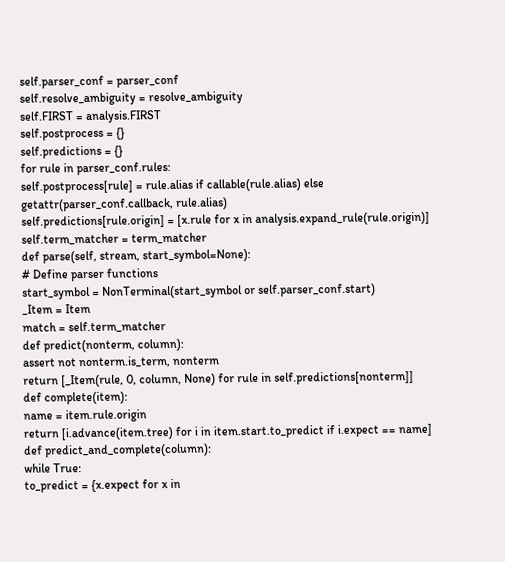self.parser_conf = parser_conf
self.resolve_ambiguity = resolve_ambiguity
self.FIRST = analysis.FIRST
self.postprocess = {}
self.predictions = {}
for rule in parser_conf.rules:
self.postprocess[rule] = rule.alias if callable(rule.alias) else getattr(parser_conf.callback, rule.alias)
self.predictions[rule.origin] = [x.rule for x in analysis.expand_rule(rule.origin)]
self.term_matcher = term_matcher
def parse(self, stream, start_symbol=None):
# Define parser functions
start_symbol = NonTerminal(start_symbol or self.parser_conf.start)
_Item = Item
match = self.term_matcher
def predict(nonterm, column):
assert not nonterm.is_term, nonterm
return [_Item(rule, 0, column, None) for rule in self.predictions[nonterm]]
def complete(item):
name = item.rule.origin
return [i.advance(item.tree) for i in item.start.to_predict if i.expect == name]
def predict_and_complete(column):
while True:
to_predict = {x.expect for x in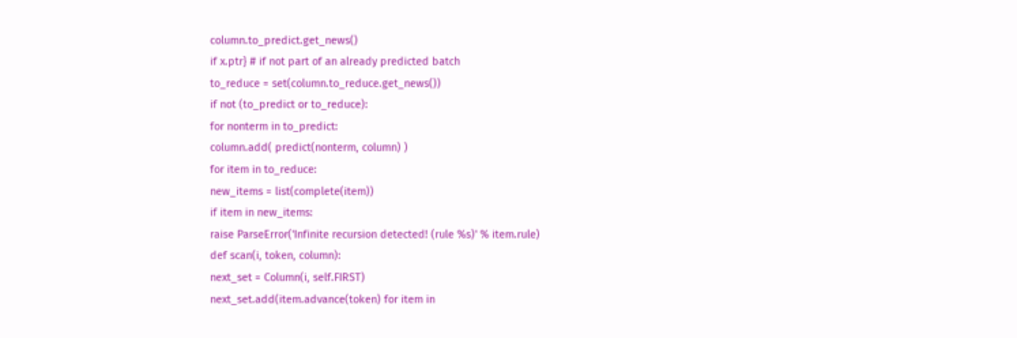column.to_predict.get_news()
if x.ptr} # if not part of an already predicted batch
to_reduce = set(column.to_reduce.get_news())
if not (to_predict or to_reduce):
for nonterm in to_predict:
column.add( predict(nonterm, column) )
for item in to_reduce:
new_items = list(complete(item))
if item in new_items:
raise ParseError('Infinite recursion detected! (rule %s)' % item.rule)
def scan(i, token, column):
next_set = Column(i, self.FIRST)
next_set.add(item.advance(token) for item in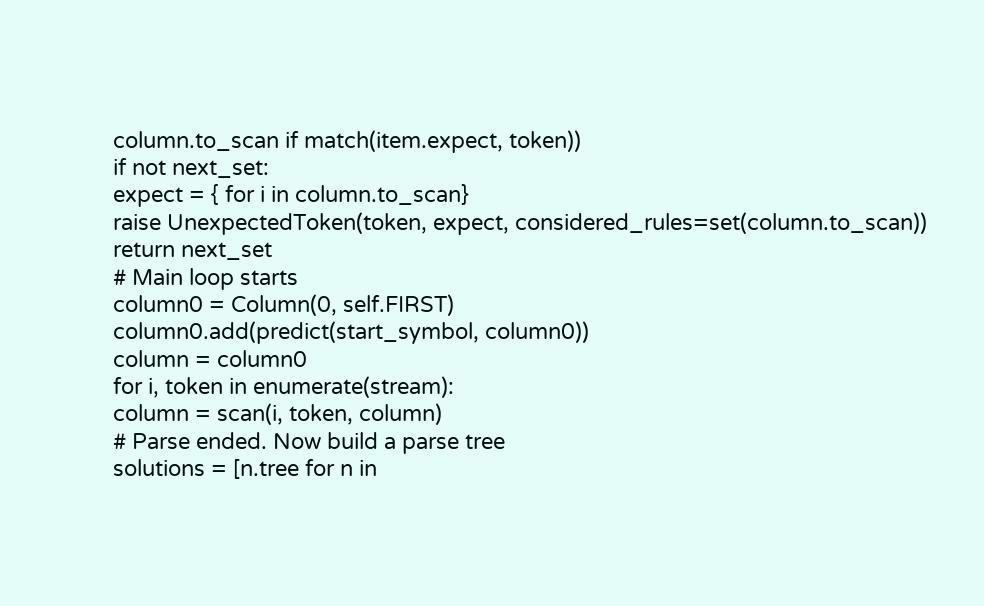column.to_scan if match(item.expect, token))
if not next_set:
expect = { for i in column.to_scan}
raise UnexpectedToken(token, expect, considered_rules=set(column.to_scan))
return next_set
# Main loop starts
column0 = Column(0, self.FIRST)
column0.add(predict(start_symbol, column0))
column = column0
for i, token in enumerate(stream):
column = scan(i, token, column)
# Parse ended. Now build a parse tree
solutions = [n.tree for n in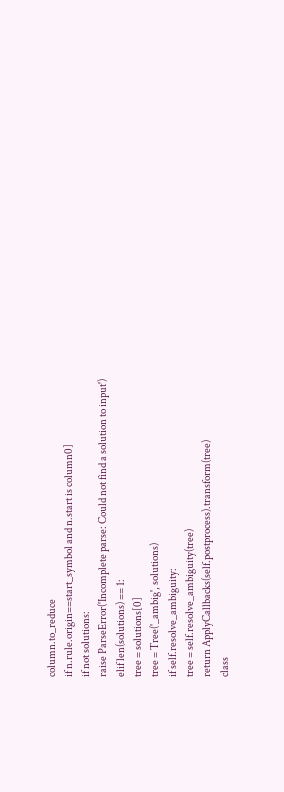column.to_reduce
if n.rule.origin==start_symbol and n.start is column0]
if not solutions:
raise ParseError('Incomplete parse: Could not find a solution to input')
elif len(solutions) == 1:
tree = solutions[0]
tree = Tree('_ambig', solutions)
if self.resolve_ambiguity:
tree = self.resolve_ambiguity(tree)
return ApplyCallbacks(self.postprocess).transform(tree)
class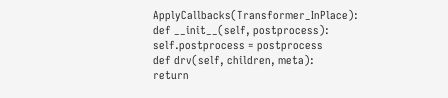ApplyCallbacks(Transformer_InPlace):
def __init__(self, postprocess):
self.postprocess = postprocess
def drv(self, children, meta):
return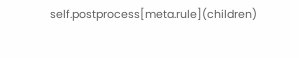self.postprocess[meta.rule](children)